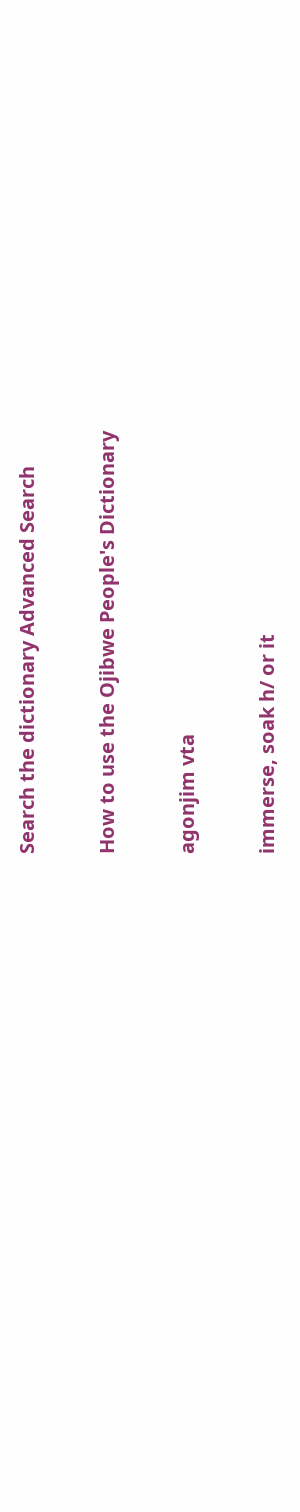Search the dictionary Advanced Search

How to use the Ojibwe People's Dictionary

agonjim vta

immerse, soak h/ or it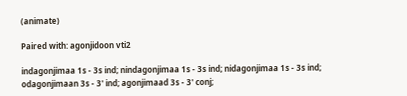(animate)

Paired with: agonjidoon vti2

indagonjimaa 1s - 3s ind; nindagonjimaa 1s - 3s ind; nidagonjimaa 1s - 3s ind; odagonjimaan 3s - 3' ind; agonjimaad 3s - 3' conj;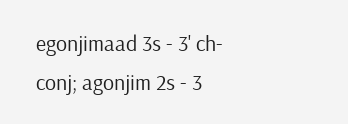egonjimaad 3s - 3' ch-conj; agonjim 2s - 3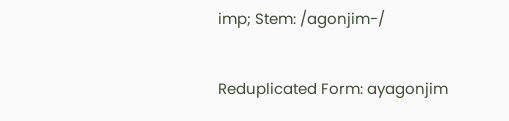imp; Stem: /agonjim-/

Reduplicated Form: ayagonjim